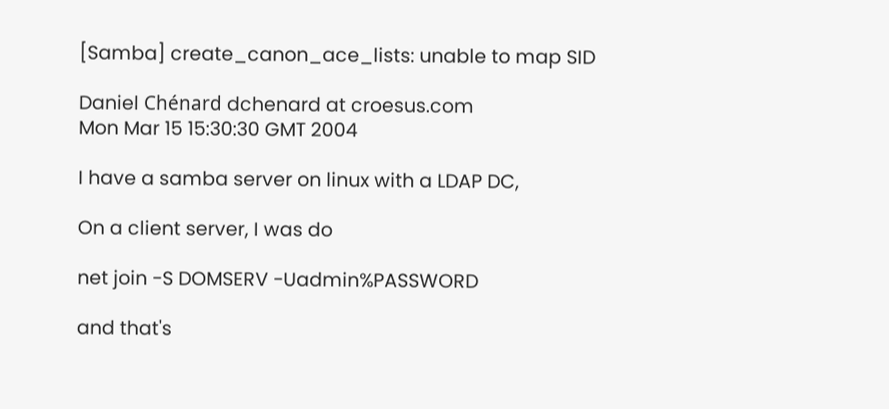[Samba] create_canon_ace_lists: unable to map SID

Daniel Chénard dchenard at croesus.com
Mon Mar 15 15:30:30 GMT 2004

I have a samba server on linux with a LDAP DC,

On a client server, I was do

net join -S DOMSERV -Uadmin%PASSWORD

and that's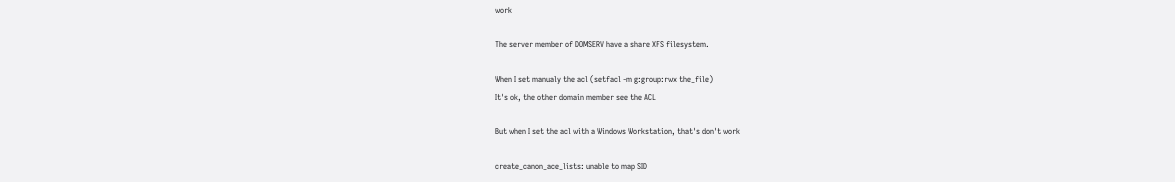work

The server member of DOMSERV have a share XFS filesystem.

When I set manualy the acl (setfacl -m g:group:rwx the_file)
It's ok, the other domain member see the ACL

But when I set the acl with a Windows Workstation, that's don't work

create_canon_ace_lists: unable to map SID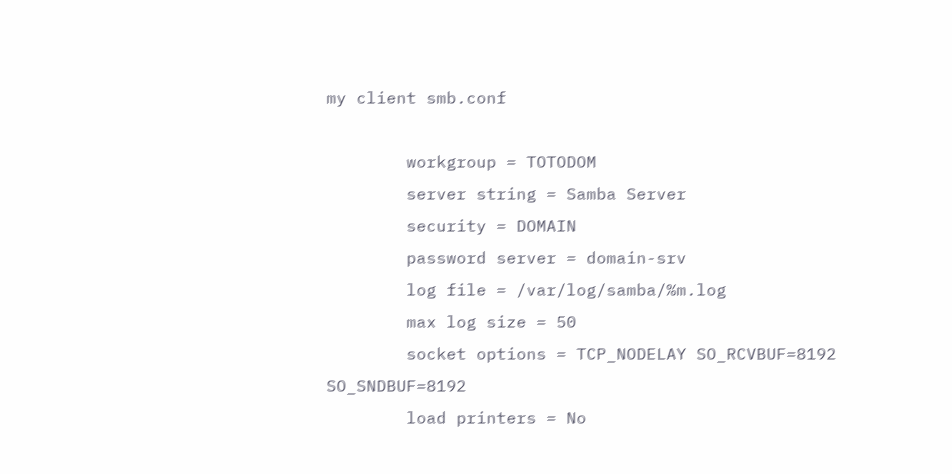my client smb.conf

        workgroup = TOTODOM
        server string = Samba Server
        security = DOMAIN
        password server = domain-srv
        log file = /var/log/samba/%m.log
        max log size = 50
        socket options = TCP_NODELAY SO_RCVBUF=8192 SO_SNDBUF=8192
        load printers = No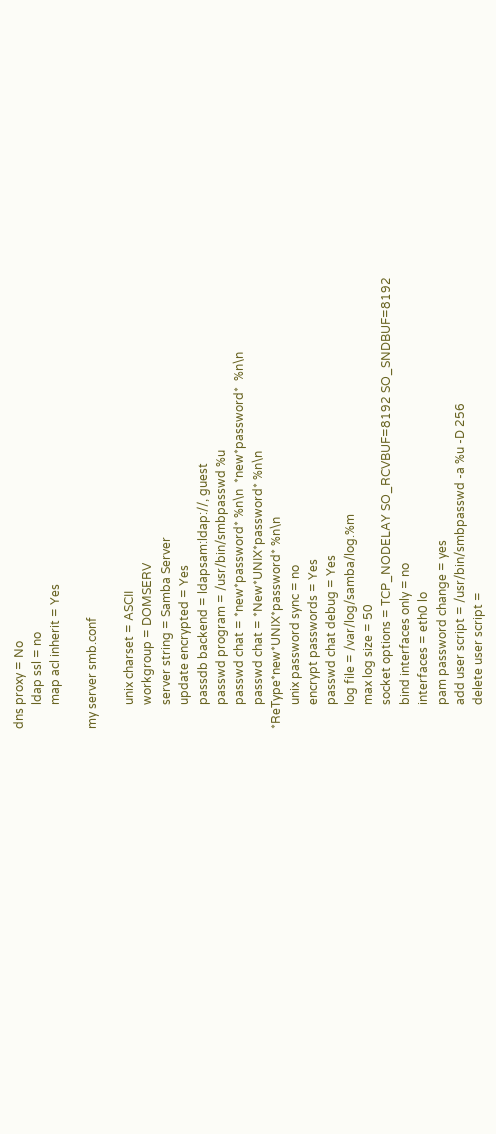dns proxy = No
        ldap ssl = no
        map acl inherit = Yes

my server smb.conf

        unix charset = ASCII
        workgroup = DOMSERV
        server string = Samba Server
        update encrypted = Yes
        passdb backend = ldapsam:ldap://, guest
        passwd program = /usr/bin/smbpasswd %u
        passwd chat = *new*password* %n\n  *new*password*  %n\n
        passwd chat = *New*UNIX*password* %n\n
*ReType*new*UNIX*password* %n\n
        unix password sync = no
        encrypt passwords = Yes
        passwd chat debug = Yes
        log file = /var/log/samba/log.%m
        max log size = 50
        socket options = TCP_NODELAY SO_RCVBUF=8192 SO_SNDBUF=8192
        bind interfaces only = no
        interfaces = eth0 lo
        pam password change = yes
        add user script = /usr/bin/smbpasswd -a %u -D 256
        delete user script =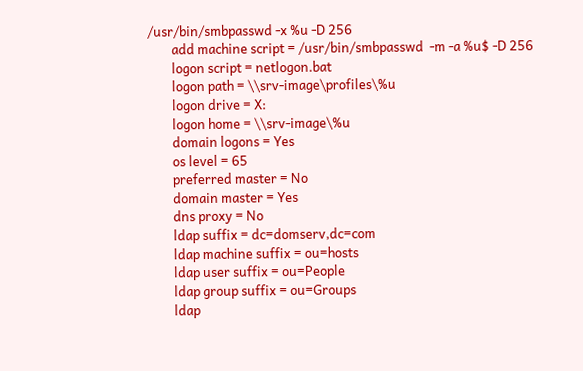/usr/bin/smbpasswd -x %u -D 256
        add machine script = /usr/bin/smbpasswd  -m -a %u$ -D 256
        logon script = netlogon.bat
        logon path = \\srv-image\profiles\%u
        logon drive = X:
        logon home = \\srv-image\%u
        domain logons = Yes
        os level = 65
        preferred master = No
        domain master = Yes
        dns proxy = No
        ldap suffix = dc=domserv,dc=com
        ldap machine suffix = ou=hosts
        ldap user suffix = ou=People
        ldap group suffix = ou=Groups
        ldap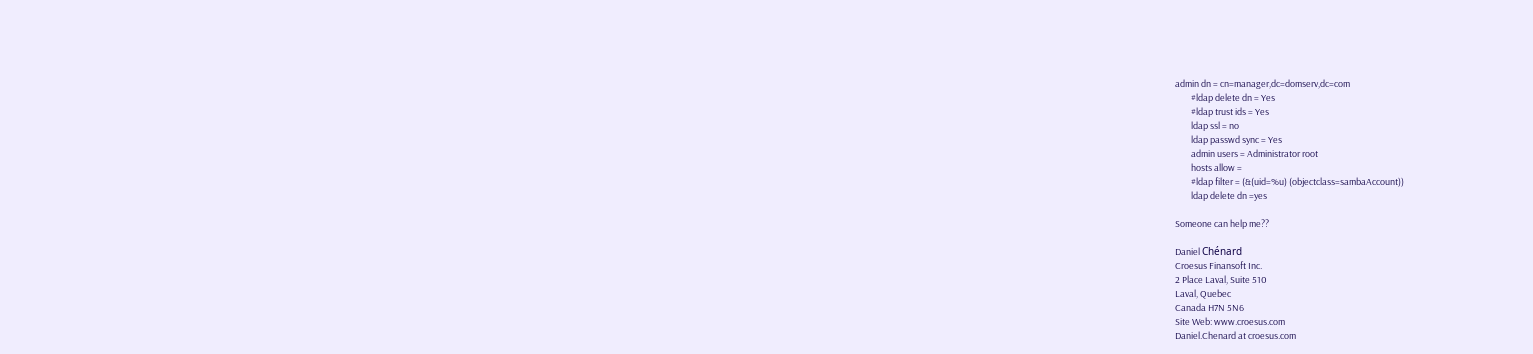admin dn = cn=manager,dc=domserv,dc=com
        #ldap delete dn = Yes
        #ldap trust ids = Yes
        ldap ssl = no
        ldap passwd sync = Yes
        admin users = Administrator root
        hosts allow =
        #ldap filter = (&(uid=%u) (objectclass=sambaAccount))
        ldap delete dn =yes

Someone can help me??

Daniel Chénard
Croesus Finansoft Inc.
2 Place Laval, Suite 510
Laval, Quebec
Canada H7N 5N6
Site Web: www.croesus.com
Daniel.Chenard at croesus.com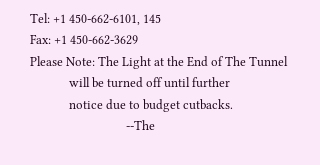Tel: +1 450-662-6101, 145
Fax: +1 450-662-3629
Please Note: The Light at the End of The Tunnel
             will be turned off until further
             notice due to budget cutbacks.
                                --The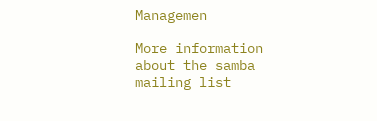Managemen

More information about the samba mailing list